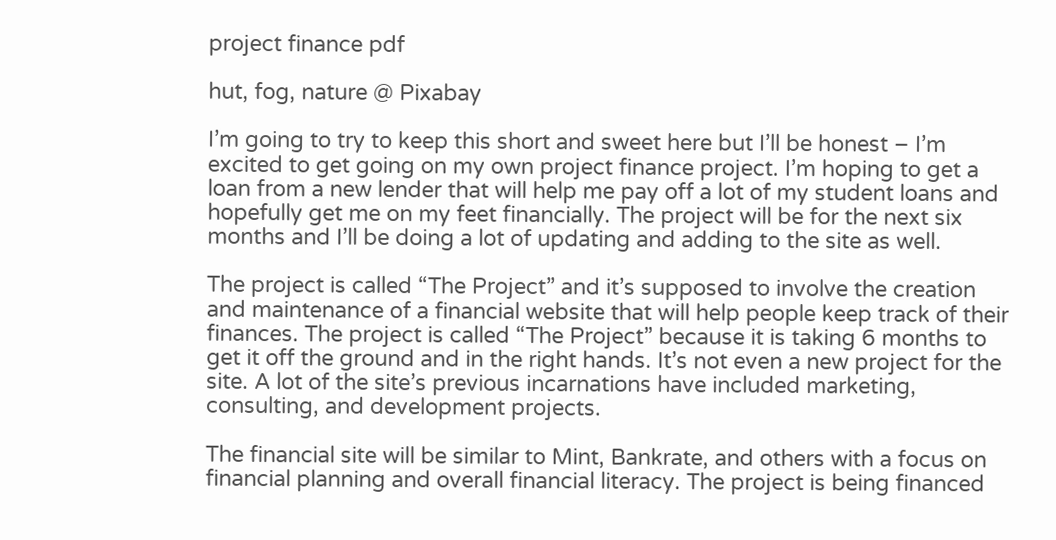project finance pdf

hut, fog, nature @ Pixabay

I’m going to try to keep this short and sweet here but I’ll be honest – I’m excited to get going on my own project finance project. I’m hoping to get a loan from a new lender that will help me pay off a lot of my student loans and hopefully get me on my feet financially. The project will be for the next six months and I’ll be doing a lot of updating and adding to the site as well.

The project is called “The Project” and it’s supposed to involve the creation and maintenance of a financial website that will help people keep track of their finances. The project is called “The Project” because it is taking 6 months to get it off the ground and in the right hands. It’s not even a new project for the site. A lot of the site’s previous incarnations have included marketing, consulting, and development projects.

The financial site will be similar to Mint, Bankrate, and others with a focus on financial planning and overall financial literacy. The project is being financed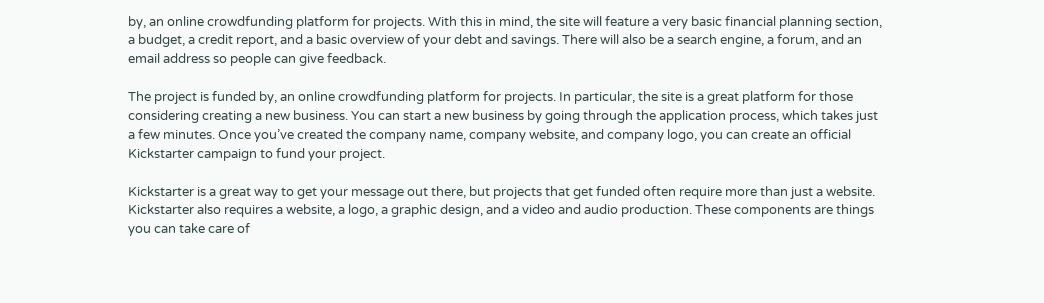by, an online crowdfunding platform for projects. With this in mind, the site will feature a very basic financial planning section, a budget, a credit report, and a basic overview of your debt and savings. There will also be a search engine, a forum, and an email address so people can give feedback.

The project is funded by, an online crowdfunding platform for projects. In particular, the site is a great platform for those considering creating a new business. You can start a new business by going through the application process, which takes just a few minutes. Once you’ve created the company name, company website, and company logo, you can create an official Kickstarter campaign to fund your project.

Kickstarter is a great way to get your message out there, but projects that get funded often require more than just a website. Kickstarter also requires a website, a logo, a graphic design, and a video and audio production. These components are things you can take care of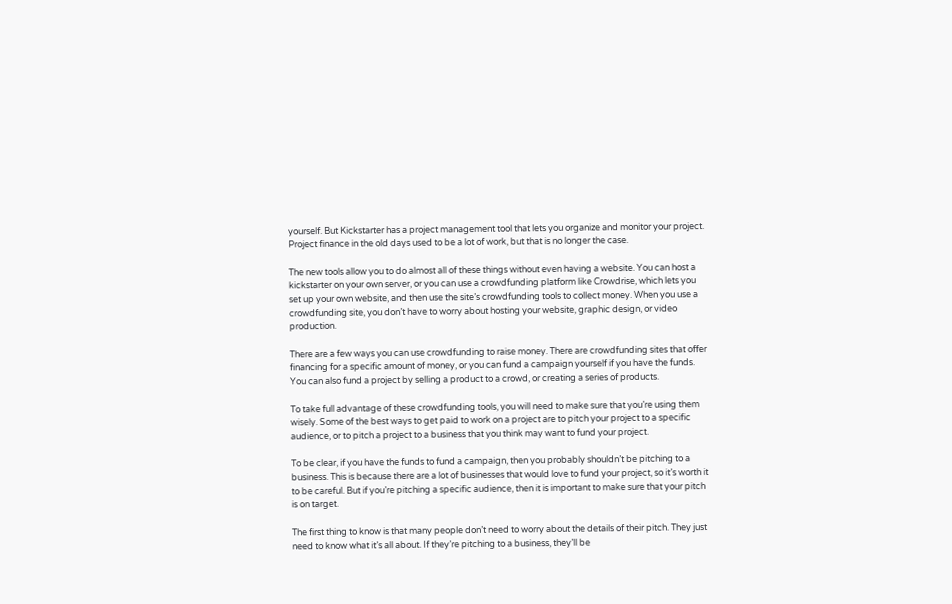yourself. But Kickstarter has a project management tool that lets you organize and monitor your project. Project finance in the old days used to be a lot of work, but that is no longer the case.

The new tools allow you to do almost all of these things without even having a website. You can host a kickstarter on your own server, or you can use a crowdfunding platform like Crowdrise, which lets you set up your own website, and then use the site’s crowdfunding tools to collect money. When you use a crowdfunding site, you don’t have to worry about hosting your website, graphic design, or video production.

There are a few ways you can use crowdfunding to raise money. There are crowdfunding sites that offer financing for a specific amount of money, or you can fund a campaign yourself if you have the funds. You can also fund a project by selling a product to a crowd, or creating a series of products.

To take full advantage of these crowdfunding tools, you will need to make sure that you’re using them wisely. Some of the best ways to get paid to work on a project are to pitch your project to a specific audience, or to pitch a project to a business that you think may want to fund your project.

To be clear, if you have the funds to fund a campaign, then you probably shouldn’t be pitching to a business. This is because there are a lot of businesses that would love to fund your project, so it’s worth it to be careful. But if you’re pitching a specific audience, then it is important to make sure that your pitch is on target.

The first thing to know is that many people don’t need to worry about the details of their pitch. They just need to know what it’s all about. If they’re pitching to a business, they’ll be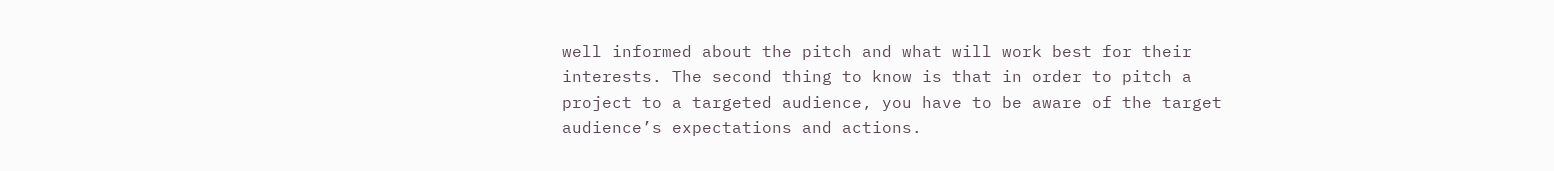well informed about the pitch and what will work best for their interests. The second thing to know is that in order to pitch a project to a targeted audience, you have to be aware of the target audience’s expectations and actions.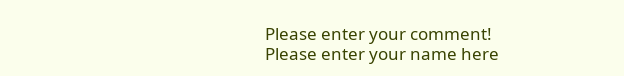Please enter your comment!
Please enter your name here